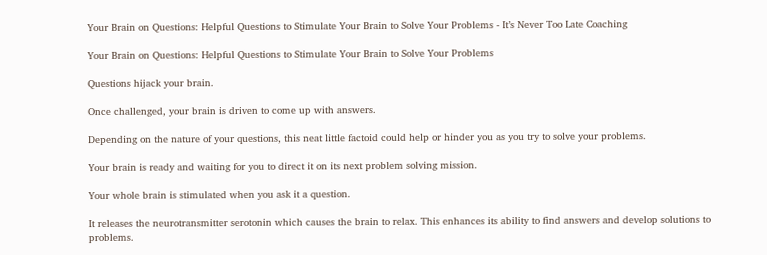Your Brain on Questions: Helpful Questions to Stimulate Your Brain to Solve Your Problems - It’s Never Too Late Coaching

Your Brain on Questions: Helpful Questions to Stimulate Your Brain to Solve Your Problems

Questions hijack your brain.

Once challenged, your brain is driven to come up with answers.

Depending on the nature of your questions, this neat little factoid could help or hinder you as you try to solve your problems.

Your brain is ready and waiting for you to direct it on its next problem solving mission.

Your whole brain is stimulated when you ask it a question.

It releases the neurotransmitter serotonin which causes the brain to relax. This enhances its ability to find answers and develop solutions to problems.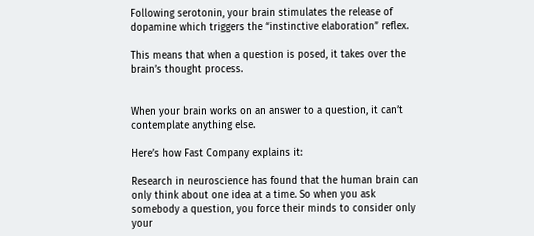Following serotonin, your brain stimulates the release of dopamine which triggers the “instinctive elaboration” reflex.

This means that when a question is posed, it takes over the brain’s thought process.


When your brain works on an answer to a question, it can’t contemplate anything else.

Here’s how Fast Company explains it:

Research in neuroscience has found that the human brain can only think about one idea at a time. So when you ask somebody a question, you force their minds to consider only your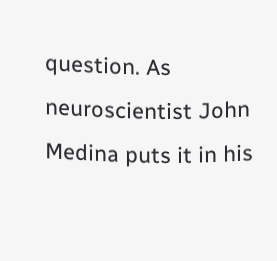question. As neuroscientist John Medina puts it in his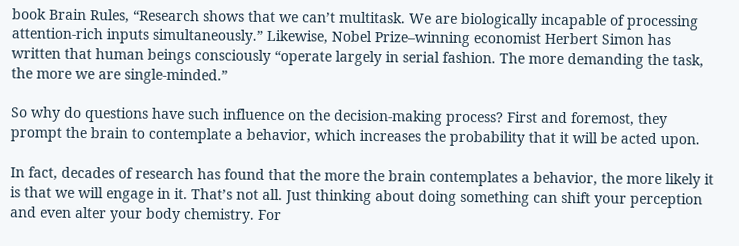book Brain Rules, “Research shows that we can’t multitask. We are biologically incapable of processing attention-rich inputs simultaneously.” Likewise, Nobel Prize–winning economist Herbert Simon has written that human beings consciously “operate largely in serial fashion. The more demanding the task, the more we are single-minded.”

So why do questions have such influence on the decision-making process? First and foremost, they prompt the brain to contemplate a behavior, which increases the probability that it will be acted upon.

In fact, decades of research has found that the more the brain contemplates a behavior, the more likely it is that we will engage in it. That’s not all. Just thinking about doing something can shift your perception and even alter your body chemistry. For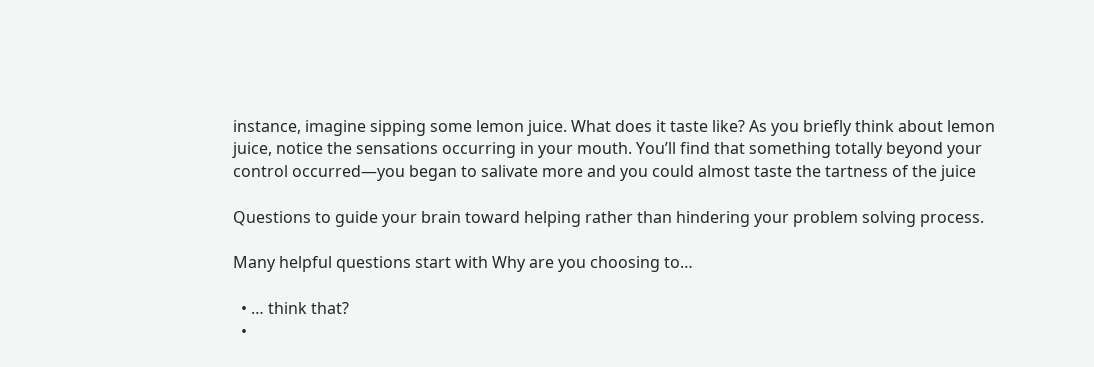instance, imagine sipping some lemon juice. What does it taste like? As you briefly think about lemon juice, notice the sensations occurring in your mouth. You’ll find that something totally beyond your control occurred—you began to salivate more and you could almost taste the tartness of the juice

Questions to guide your brain toward helping rather than hindering your problem solving process.

Many helpful questions start with Why are you choosing to…

  • … think that?
  •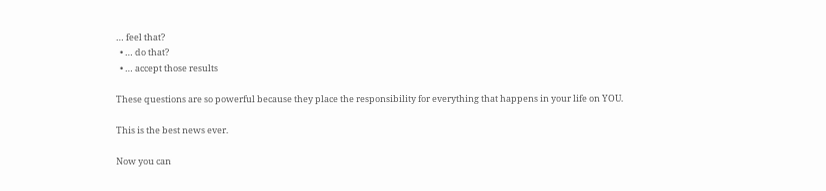… feel that?
  • … do that?
  • … accept those results

These questions are so powerful because they place the responsibility for everything that happens in your life on YOU.

This is the best news ever.

Now you can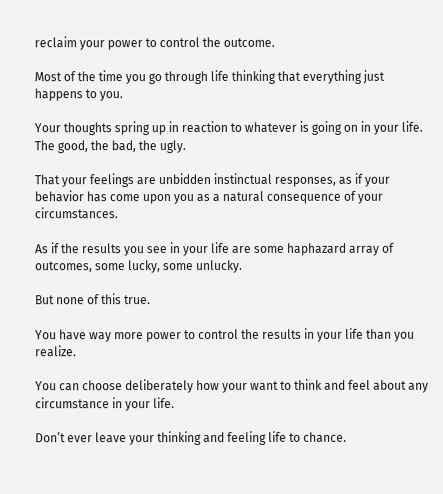reclaim your power to control the outcome.

Most of the time you go through life thinking that everything just happens to you.

Your thoughts spring up in reaction to whatever is going on in your life.  The good, the bad, the ugly.

That your feelings are unbidden instinctual responses, as if your behavior has come upon you as a natural consequence of your circumstances.

As if the results you see in your life are some haphazard array of outcomes, some lucky, some unlucky.

But none of this true.

You have way more power to control the results in your life than you realize.

You can choose deliberately how your want to think and feel about any circumstance in your life.

Don’t ever leave your thinking and feeling life to chance.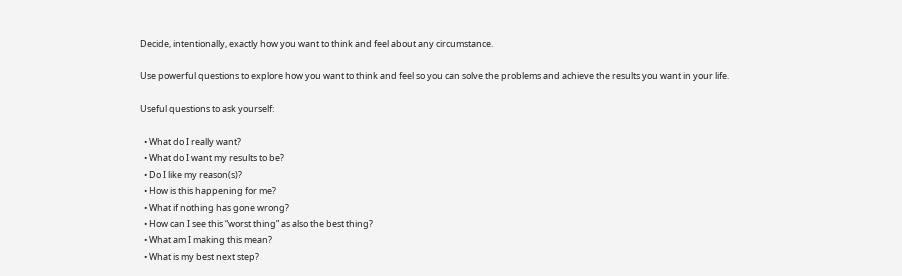Decide, intentionally, exactly how you want to think and feel about any circumstance.

Use powerful questions to explore how you want to think and feel so you can solve the problems and achieve the results you want in your life.

Useful questions to ask yourself:

  • What do I really want?
  • What do I want my results to be?
  • Do I like my reason(s)?
  • How is this happening for me?
  • What if nothing has gone wrong?
  • How can I see this “worst thing” as also the best thing?
  • What am I making this mean?
  • What is my best next step?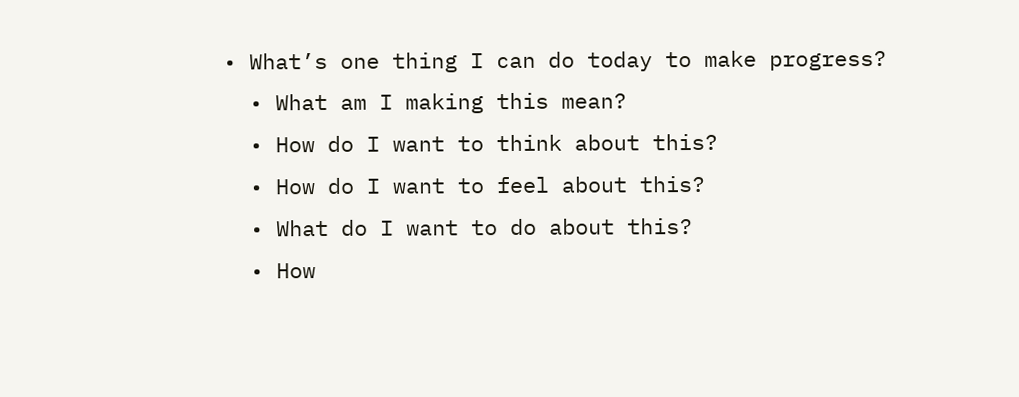• What’s one thing I can do today to make progress?
  • What am I making this mean?
  • How do I want to think about this?
  • How do I want to feel about this?
  • What do I want to do about this?
  • How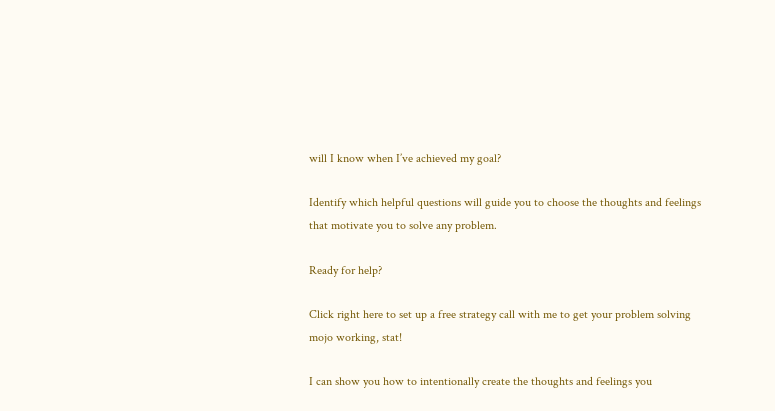will I know when I’ve achieved my goal?

Identify which helpful questions will guide you to choose the thoughts and feelings that motivate you to solve any problem.

Ready for help?

Click right here to set up a free strategy call with me to get your problem solving mojo working, stat!

I can show you how to intentionally create the thoughts and feelings you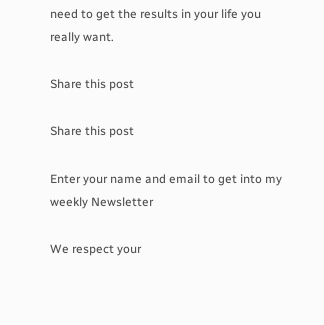need to get the results in your life you really want.

Share this post

Share this post

Enter your name and email to get into my weekly Newsletter

We respect your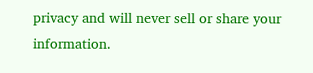privacy and will never sell or share your information.